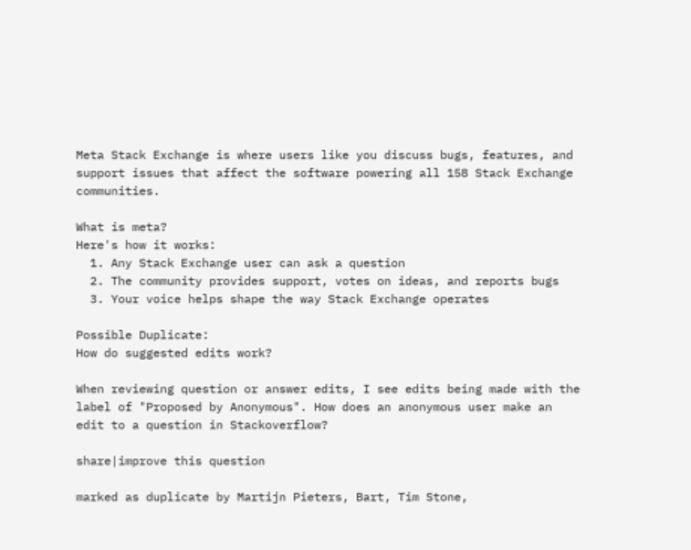Meta Stack Exchange is where users like you discuss bugs, features, and support issues that affect the software powering all 158 Stack Exchange communities.

What is meta?
Here's how it works:
  1. Any Stack Exchange user can ask a question
  2. The community provides support, votes on ideas, and reports bugs
  3. Your voice helps shape the way Stack Exchange operates

Possible Duplicate:
How do suggested edits work?

When reviewing question or answer edits, I see edits being made with the label of "Proposed by Anonymous". How does an anonymous user make an edit to a question in Stackoverflow?

share|improve this question

marked as duplicate by Martijn Pieters, Bart, Tim Stone,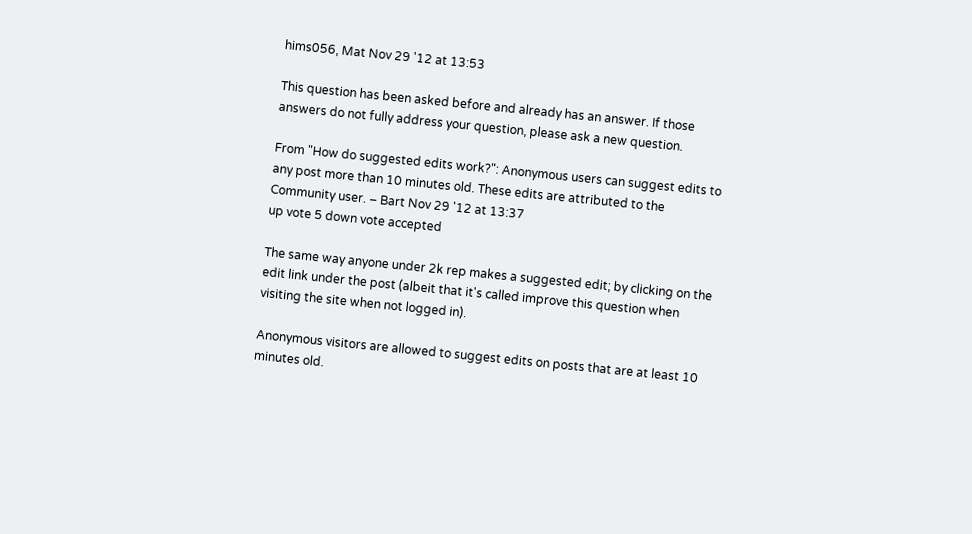hims056, Mat Nov 29 '12 at 13:53

This question has been asked before and already has an answer. If those answers do not fully address your question, please ask a new question.

From "How do suggested edits work?": Anonymous users can suggest edits to any post more than 10 minutes old. These edits are attributed to the Community user. – Bart Nov 29 '12 at 13:37
up vote 5 down vote accepted

The same way anyone under 2k rep makes a suggested edit; by clicking on the edit link under the post (albeit that it's called improve this question when visiting the site when not logged in).

Anonymous visitors are allowed to suggest edits on posts that are at least 10 minutes old.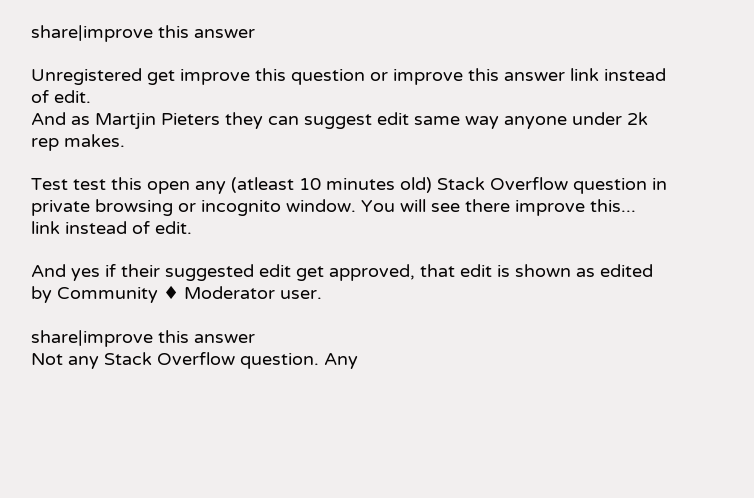share|improve this answer

Unregistered get improve this question or improve this answer link instead of edit.
And as Martjin Pieters they can suggest edit same way anyone under 2k rep makes.

Test test this open any (atleast 10 minutes old) Stack Overflow question in private browsing or incognito window. You will see there improve this... link instead of edit.

And yes if their suggested edit get approved, that edit is shown as edited by Community ♦ Moderator user.

share|improve this answer
Not any Stack Overflow question. Any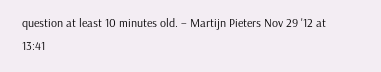question at least 10 minutes old. – Martijn Pieters Nov 29 '12 at 13:41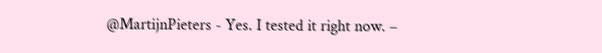@MartijnPieters - Yes. I tested it right now. –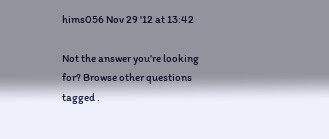hims056 Nov 29 '12 at 13:42

Not the answer you're looking for? Browse other questions tagged .